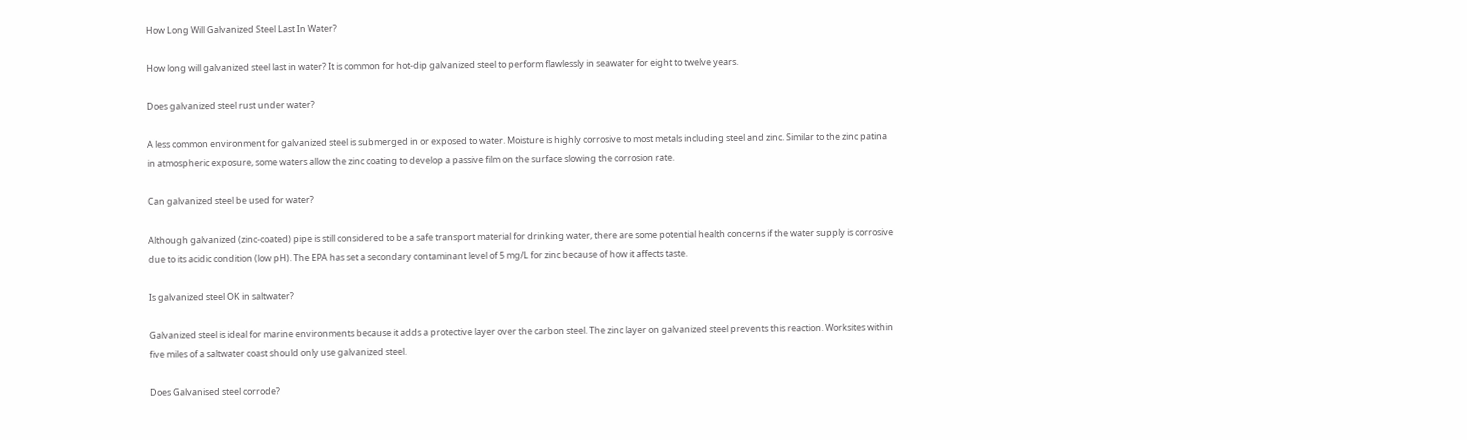How Long Will Galvanized Steel Last In Water?

How long will galvanized steel last in water? It is common for hot-dip galvanized steel to perform flawlessly in seawater for eight to twelve years.

Does galvanized steel rust under water?

A less common environment for galvanized steel is submerged in or exposed to water. Moisture is highly corrosive to most metals including steel and zinc. Similar to the zinc patina in atmospheric exposure, some waters allow the zinc coating to develop a passive film on the surface slowing the corrosion rate.

Can galvanized steel be used for water?

Although galvanized (zinc-coated) pipe is still considered to be a safe transport material for drinking water, there are some potential health concerns if the water supply is corrosive due to its acidic condition (low pH). The EPA has set a secondary contaminant level of 5 mg/L for zinc because of how it affects taste.

Is galvanized steel OK in saltwater?

Galvanized steel is ideal for marine environments because it adds a protective layer over the carbon steel. The zinc layer on galvanized steel prevents this reaction. Worksites within five miles of a saltwater coast should only use galvanized steel.

Does Galvanised steel corrode?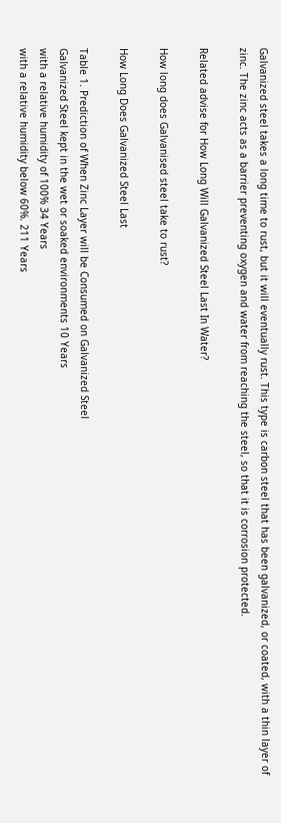Galvanized steel takes a long time to rust, but it will eventually rust. This type is carbon steel that has been galvanized, or coated, with a thin layer of zinc. The zinc acts as a barrier preventing oxygen and water from reaching the steel, so that it is corrosion protected.

Related advise for How Long Will Galvanized Steel Last In Water?

How long does Galvanised steel take to rust?

How Long Does Galvanized Steel Last

Table 1. Prediction of When Zinc Layer will be Consumed on Galvanized Steel
Galvanized Steel kept in the wet or soaked environments 10 Years
with a relative humidity of 100% 34 Years
with a relative humidity below 60%. 211 Years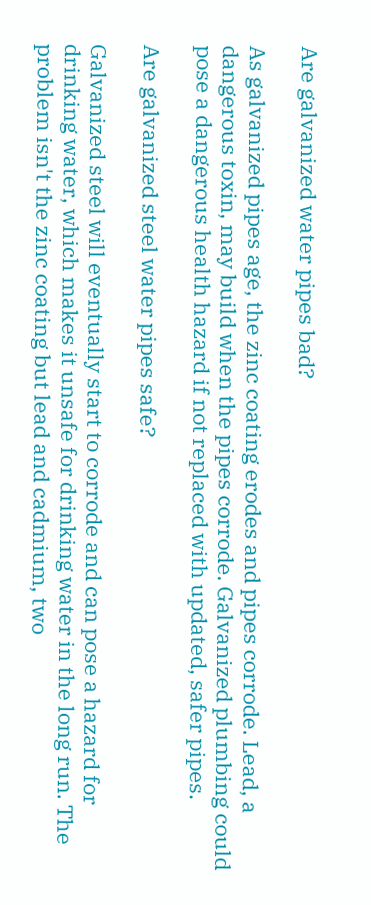Are galvanized water pipes bad?

As galvanized pipes age, the zinc coating erodes and pipes corrode. Lead, a dangerous toxin, may build when the pipes corrode. Galvanized plumbing could pose a dangerous health hazard if not replaced with updated, safer pipes.

Are galvanized steel water pipes safe?

Galvanized steel will eventually start to corrode and can pose a hazard for drinking water, which makes it unsafe for drinking water in the long run. The problem isn't the zinc coating but lead and cadmium, two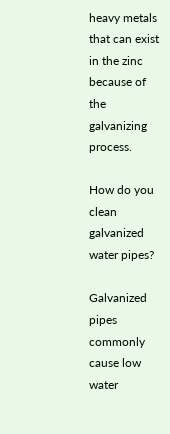heavy metals that can exist in the zinc because of the galvanizing process.

How do you clean galvanized water pipes?

Galvanized pipes commonly cause low water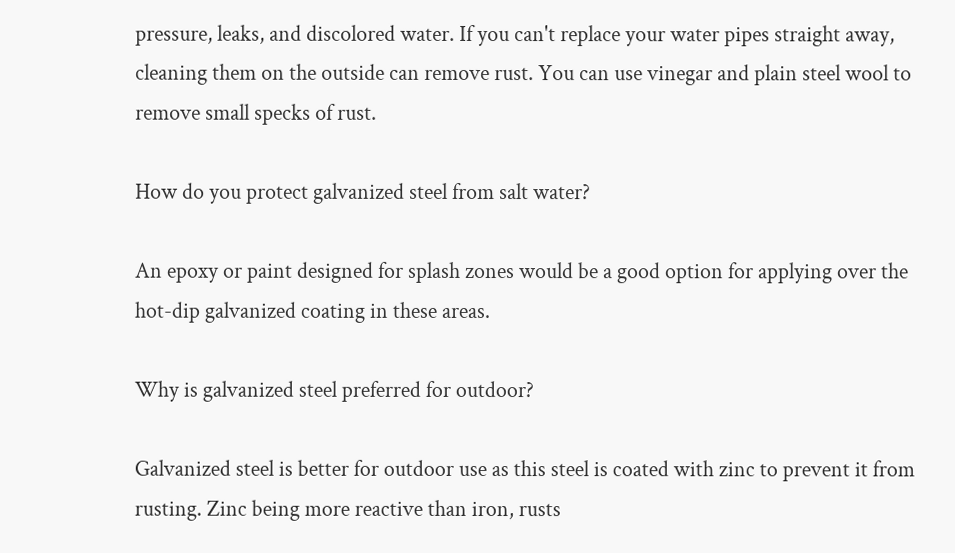pressure, leaks, and discolored water. If you can't replace your water pipes straight away, cleaning them on the outside can remove rust. You can use vinegar and plain steel wool to remove small specks of rust.

How do you protect galvanized steel from salt water?

An epoxy or paint designed for splash zones would be a good option for applying over the hot-dip galvanized coating in these areas.

Why is galvanized steel preferred for outdoor?

Galvanized steel is better for outdoor use as this steel is coated with zinc to prevent it from rusting. Zinc being more reactive than iron, rusts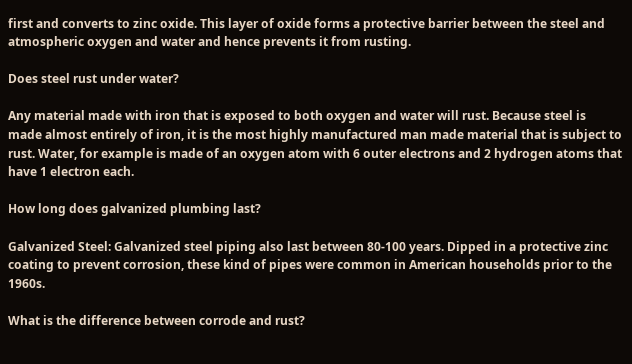first and converts to zinc oxide. This layer of oxide forms a protective barrier between the steel and atmospheric oxygen and water and hence prevents it from rusting.

Does steel rust under water?

Any material made with iron that is exposed to both oxygen and water will rust. Because steel is made almost entirely of iron, it is the most highly manufactured man made material that is subject to rust. Water, for example is made of an oxygen atom with 6 outer electrons and 2 hydrogen atoms that have 1 electron each.

How long does galvanized plumbing last?

Galvanized Steel: Galvanized steel piping also last between 80-100 years. Dipped in a protective zinc coating to prevent corrosion, these kind of pipes were common in American households prior to the 1960s.

What is the difference between corrode and rust?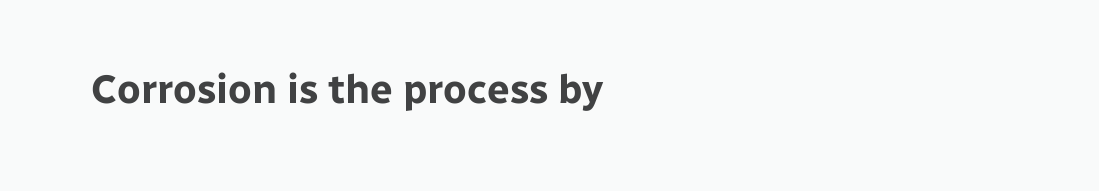Corrosion is the process by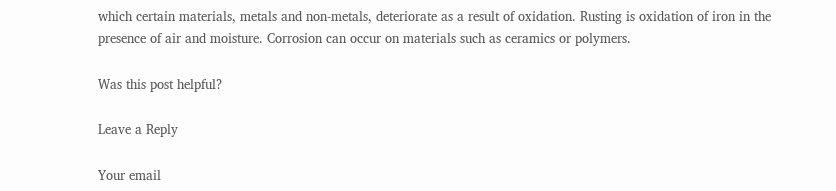which certain materials, metals and non-metals, deteriorate as a result of oxidation. Rusting is oxidation of iron in the presence of air and moisture. Corrosion can occur on materials such as ceramics or polymers.

Was this post helpful?

Leave a Reply

Your email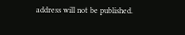address will not be published.